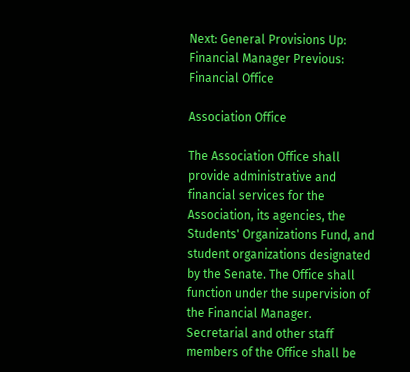Next: General Provisions Up: Financial Manager Previous: Financial Office

Association Office

The Association Office shall provide administrative and financial services for the Association, its agencies, the Students' Organizations Fund, and student organizations designated by the Senate. The Office shall function under the supervision of the Financial Manager. Secretarial and other staff members of the Office shall be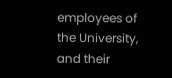employees of the University, and their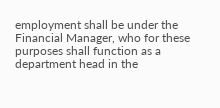employment shall be under the Financial Manager, who for these purposes shall function as a department head in the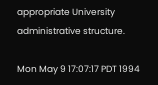appropriate University administrative structure.

Mon May 9 17:07:17 PDT 1994